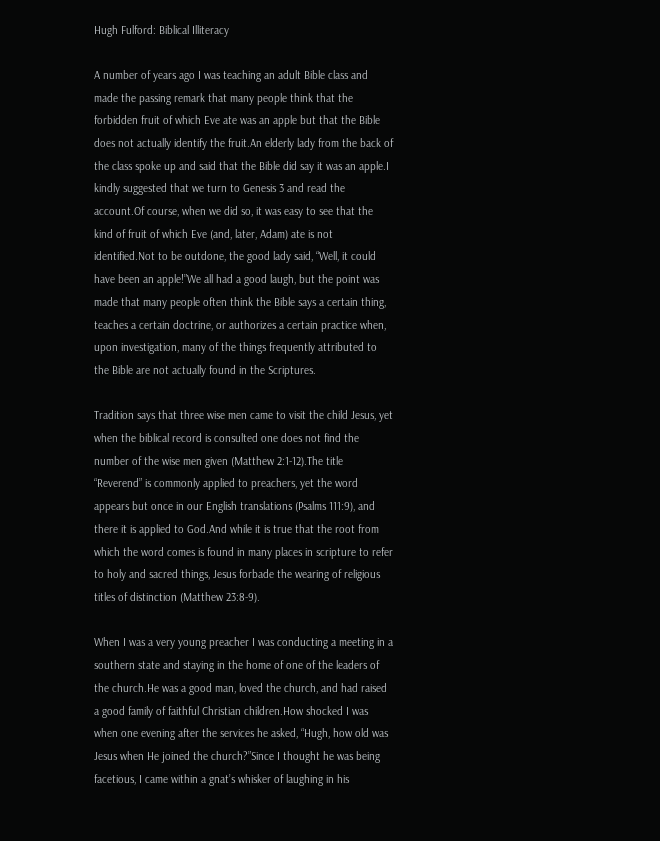Hugh Fulford: Biblical Illiteracy

A number of years ago I was teaching an adult Bible class and made the passing remark that many people think that the forbidden fruit of which Eve ate was an apple but that the Bible does not actually identify the fruit.An elderly lady from the back of the class spoke up and said that the Bible did say it was an apple.I kindly suggested that we turn to Genesis 3 and read the account.Of course, when we did so, it was easy to see that the kind of fruit of which Eve (and, later, Adam) ate is not identified.Not to be outdone, the good lady said, “Well, it could have been an apple!”We all had a good laugh, but the point was made that many people often think the Bible says a certain thing, teaches a certain doctrine, or authorizes a certain practice when, upon investigation, many of the things frequently attributed to the Bible are not actually found in the Scriptures.

Tradition says that three wise men came to visit the child Jesus, yet when the biblical record is consulted one does not find the number of the wise men given (Matthew 2:1-12).The title “Reverend” is commonly applied to preachers, yet the word appears but once in our English translations (Psalms 111:9), and there it is applied to God.And while it is true that the root from which the word comes is found in many places in scripture to refer to holy and sacred things, Jesus forbade the wearing of religious titles of distinction (Matthew 23:8-9).

When I was a very young preacher I was conducting a meeting in a southern state and staying in the home of one of the leaders of the church.He was a good man, loved the church, and had raised a good family of faithful Christian children.How shocked I was when one evening after the services he asked, “Hugh, how old was Jesus when He joined the church?”Since I thought he was being facetious, I came within a gnat’s whisker of laughing in his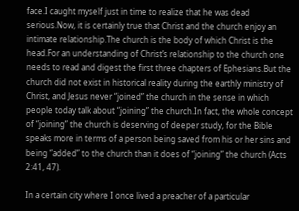face.I caught myself just in time to realize that he was dead serious.Now, it is certainly true that Christ and the church enjoy an intimate relationship.The church is the body of which Christ is the head.For an understanding of Christ’s relationship to the church one needs to read and digest the first three chapters of Ephesians.But the church did not exist in historical reality during the earthly ministry of Christ, and Jesus never “joined” the church in the sense in which people today talk about “joining” the church.In fact, the whole concept of “joining” the church is deserving of deeper study, for the Bible speaks more in terms of a person being saved from his or her sins and being “added” to the church than it does of “joining” the church (Acts 2:41, 47).

In a certain city where I once lived a preacher of a particular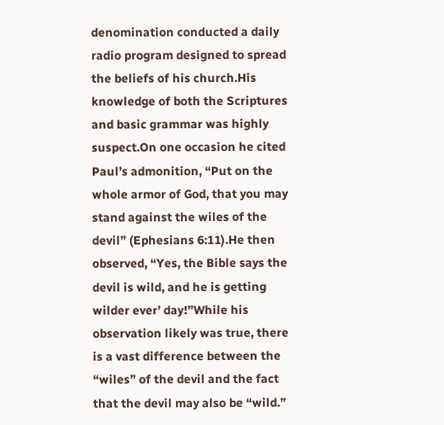denomination conducted a daily radio program designed to spread the beliefs of his church.His knowledge of both the Scriptures and basic grammar was highly suspect.On one occasion he cited Paul’s admonition, “Put on the whole armor of God, that you may stand against the wiles of the devil” (Ephesians 6:11).He then observed, “Yes, the Bible says the devil is wild, and he is getting wilder ever’ day!”While his observation likely was true, there is a vast difference between the “wiles” of the devil and the fact that the devil may also be “wild.”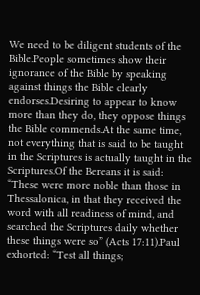We need to be diligent students of the Bible.People sometimes show their ignorance of the Bible by speaking against things the Bible clearly endorses.Desiring to appear to know more than they do, they oppose things the Bible commends.At the same time, not everything that is said to be taught in the Scriptures is actually taught in the Scriptures.Of the Bereans it is said: “These were more noble than those in Thessalonica, in that they received the word with all readiness of mind, and searched the Scriptures daily whether these things were so” (Acts 17:11).Paul exhorted: “Test all things;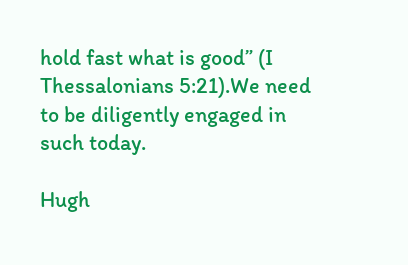hold fast what is good” (I Thessalonians 5:21).We need to be diligently engaged in such today.

Hugh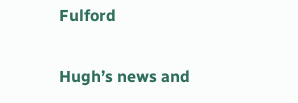Fulford

Hugh’s news and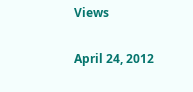Views

April 24, 2012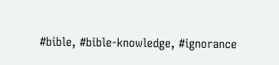#bible, #bible-knowledge, #ignorance